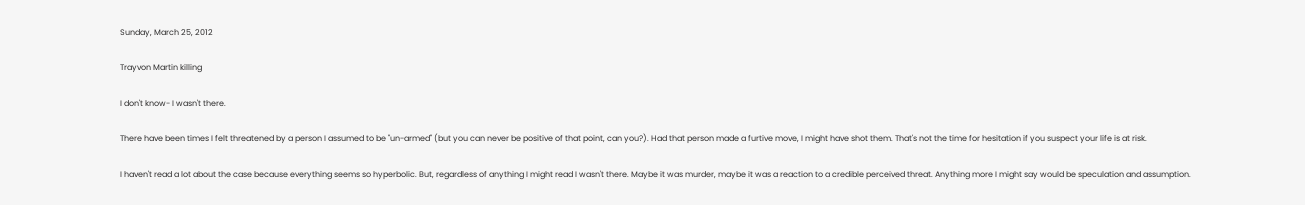Sunday, March 25, 2012

Trayvon Martin killing

I don't know- I wasn't there.

There have been times I felt threatened by a person I assumed to be "un-armed" (but you can never be positive of that point, can you?). Had that person made a furtive move, I might have shot them. That's not the time for hesitation if you suspect your life is at risk.

I haven't read a lot about the case because everything seems so hyperbolic. But, regardless of anything I might read I wasn't there. Maybe it was murder, maybe it was a reaction to a credible perceived threat. Anything more I might say would be speculation and assumption.